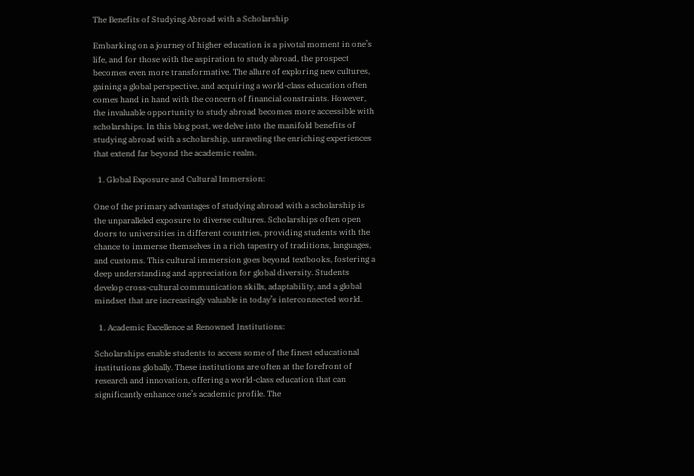The Benefits of Studying Abroad with a Scholarship

Embarking on a journey of higher education is a pivotal moment in one’s life, and for those with the aspiration to study abroad, the prospect becomes even more transformative. The allure of exploring new cultures, gaining a global perspective, and acquiring a world-class education often comes hand in hand with the concern of financial constraints. However, the invaluable opportunity to study abroad becomes more accessible with scholarships. In this blog post, we delve into the manifold benefits of studying abroad with a scholarship, unraveling the enriching experiences that extend far beyond the academic realm.

  1. Global Exposure and Cultural Immersion:

One of the primary advantages of studying abroad with a scholarship is the unparalleled exposure to diverse cultures. Scholarships often open doors to universities in different countries, providing students with the chance to immerse themselves in a rich tapestry of traditions, languages, and customs. This cultural immersion goes beyond textbooks, fostering a deep understanding and appreciation for global diversity. Students develop cross-cultural communication skills, adaptability, and a global mindset that are increasingly valuable in today’s interconnected world.

  1. Academic Excellence at Renowned Institutions:

Scholarships enable students to access some of the finest educational institutions globally. These institutions are often at the forefront of research and innovation, offering a world-class education that can significantly enhance one’s academic profile. The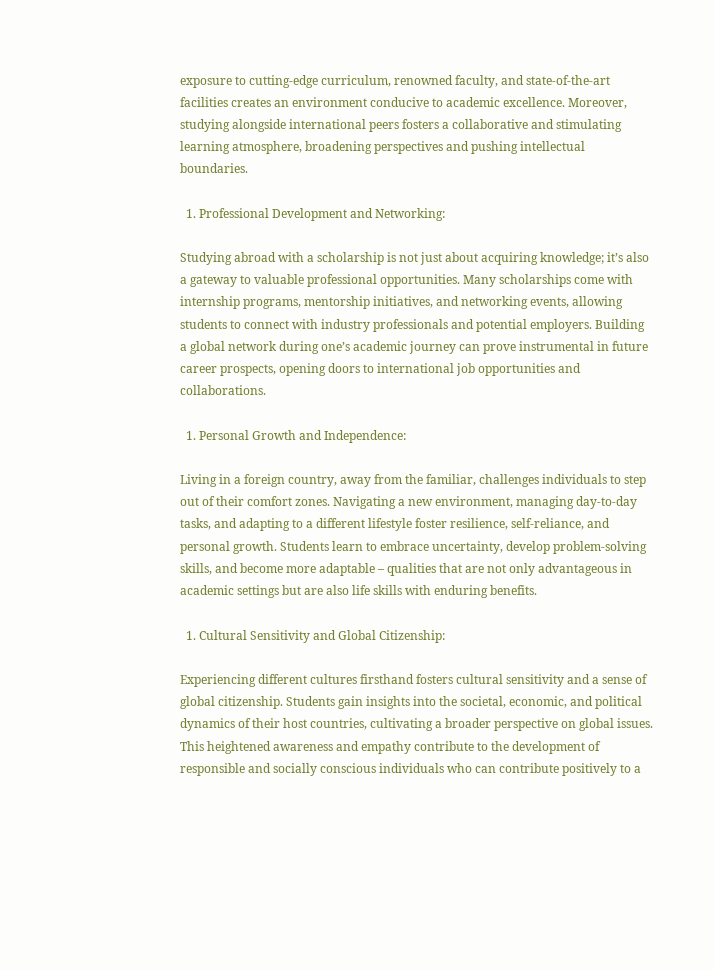exposure to cutting-edge curriculum, renowned faculty, and state-of-the-art facilities creates an environment conducive to academic excellence. Moreover, studying alongside international peers fosters a collaborative and stimulating learning atmosphere, broadening perspectives and pushing intellectual boundaries.

  1. Professional Development and Networking:

Studying abroad with a scholarship is not just about acquiring knowledge; it’s also a gateway to valuable professional opportunities. Many scholarships come with internship programs, mentorship initiatives, and networking events, allowing students to connect with industry professionals and potential employers. Building a global network during one’s academic journey can prove instrumental in future career prospects, opening doors to international job opportunities and collaborations.

  1. Personal Growth and Independence:

Living in a foreign country, away from the familiar, challenges individuals to step out of their comfort zones. Navigating a new environment, managing day-to-day tasks, and adapting to a different lifestyle foster resilience, self-reliance, and personal growth. Students learn to embrace uncertainty, develop problem-solving skills, and become more adaptable – qualities that are not only advantageous in academic settings but are also life skills with enduring benefits.

  1. Cultural Sensitivity and Global Citizenship:

Experiencing different cultures firsthand fosters cultural sensitivity and a sense of global citizenship. Students gain insights into the societal, economic, and political dynamics of their host countries, cultivating a broader perspective on global issues. This heightened awareness and empathy contribute to the development of responsible and socially conscious individuals who can contribute positively to a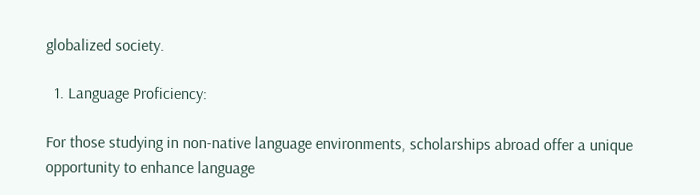globalized society.

  1. Language Proficiency:

For those studying in non-native language environments, scholarships abroad offer a unique opportunity to enhance language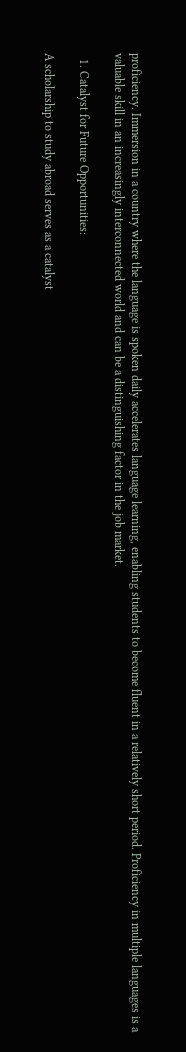proficiency. Immersion in a country where the language is spoken daily accelerates language learning, enabling students to become fluent in a relatively short period. Proficiency in multiple languages is a valuable skill in an increasingly interconnected world and can be a distinguishing factor in the job market.

  1. Catalyst for Future Opportunities:

A scholarship to study abroad serves as a catalyst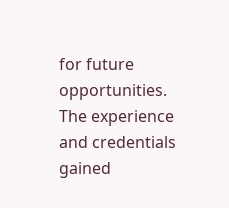for future opportunities. The experience and credentials gained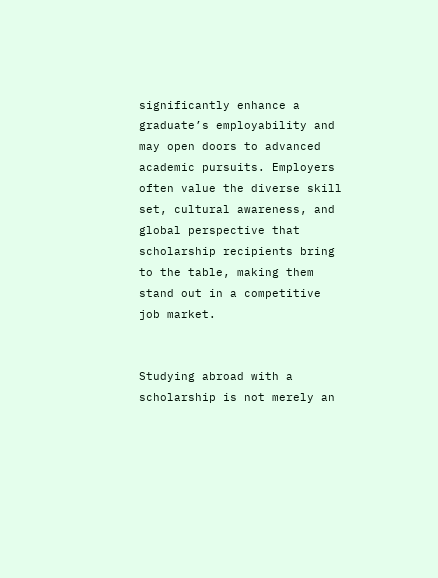significantly enhance a graduate’s employability and may open doors to advanced academic pursuits. Employers often value the diverse skill set, cultural awareness, and global perspective that scholarship recipients bring to the table, making them stand out in a competitive job market.


Studying abroad with a scholarship is not merely an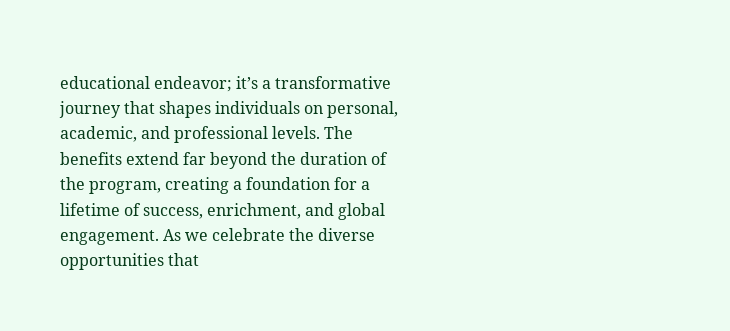educational endeavor; it’s a transformative journey that shapes individuals on personal, academic, and professional levels. The benefits extend far beyond the duration of the program, creating a foundation for a lifetime of success, enrichment, and global engagement. As we celebrate the diverse opportunities that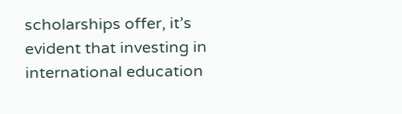scholarships offer, it’s evident that investing in international education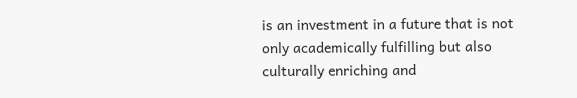is an investment in a future that is not only academically fulfilling but also culturally enriching and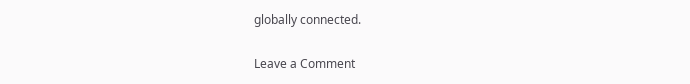globally connected.

Leave a Comment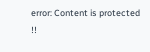error: Content is protected !!